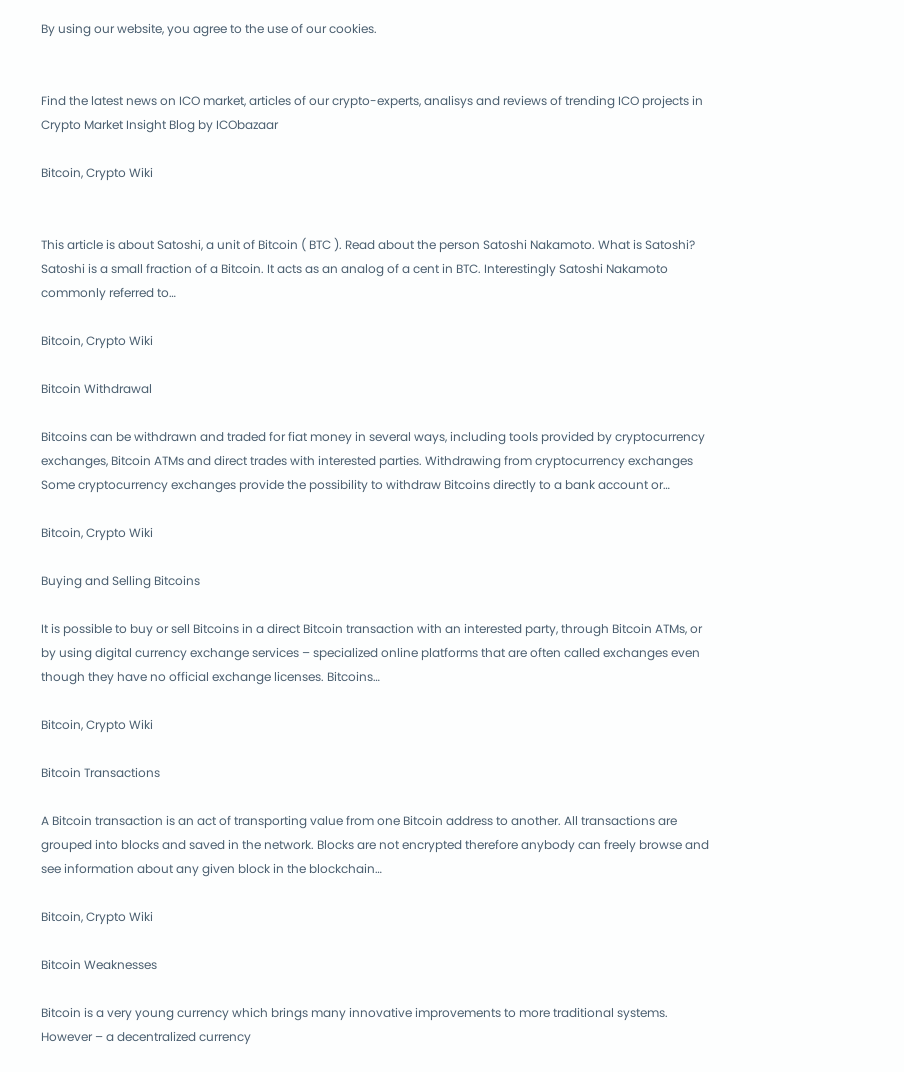By using our website, you agree to the use of our cookies.


Find the latest news on ICO market, articles of our crypto-experts, analisys and reviews of trending ICO projects in Crypto Market Insight Blog by ICObazaar

Bitcoin, Crypto Wiki


This article is about Satoshi, a unit of Bitcoin ( BTC ). Read about the person Satoshi Nakamoto. What is Satoshi? Satoshi is a small fraction of a Bitcoin. It acts as an analog of a cent in BTC. Interestingly Satoshi Nakamoto commonly referred to…

Bitcoin, Crypto Wiki

Bitcoin Withdrawal

Bitcoins can be withdrawn and traded for fiat money in several ways, including tools provided by cryptocurrency exchanges, Bitcoin ATMs and direct trades with interested parties. Withdrawing from cryptocurrency exchanges Some cryptocurrency exchanges provide the possibility to withdraw Bitcoins directly to a bank account or…

Bitcoin, Crypto Wiki

Buying and Selling Bitcoins

It is possible to buy or sell Bitcoins in a direct Bitcoin transaction with an interested party, through Bitcoin ATMs, or by using digital currency exchange services – specialized online platforms that are often called exchanges even though they have no official exchange licenses. Bitcoins…

Bitcoin, Crypto Wiki

Bitcoin Transactions

A Bitcoin transaction is an act of transporting value from one Bitcoin address to another. All transactions are grouped into blocks and saved in the network. Blocks are not encrypted therefore anybody can freely browse and see information about any given block in the blockchain…

Bitcoin, Crypto Wiki

Bitcoin Weaknesses

Bitcoin is a very young currency which brings many innovative improvements to more traditional systems. However – a decentralized currency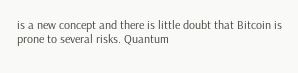is a new concept and there is little doubt that Bitcoin is prone to several risks. Quantum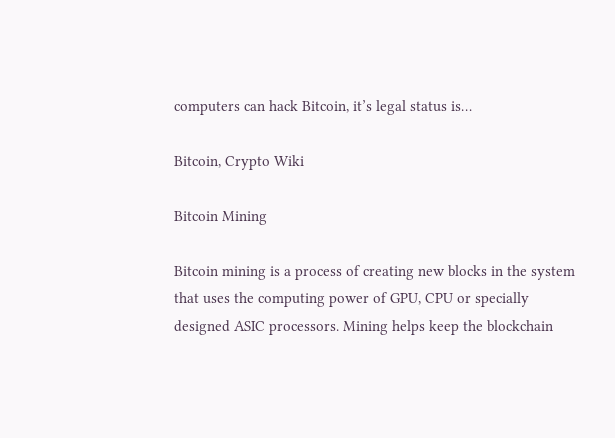computers can hack Bitcoin, it’s legal status is…

Bitcoin, Crypto Wiki

Bitcoin Mining

Bitcoin mining is a process of creating new blocks in the system that uses the computing power of GPU, CPU or specially designed ASIC processors. Mining helps keep the blockchain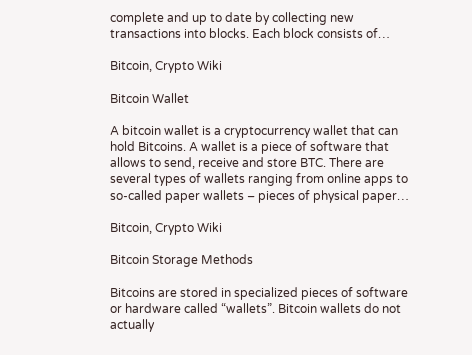complete and up to date by collecting new transactions into blocks. Each block consists of…

Bitcoin, Crypto Wiki

Bitcoin Wallet

A bitcoin wallet is a cryptocurrency wallet that can hold Bitcoins. A wallet is a piece of software that allows to send, receive and store BTC. There are several types of wallets ranging from online apps to so-called paper wallets – pieces of physical paper…

Bitcoin, Crypto Wiki

Bitcoin Storage Methods

Bitcoins are stored in specialized pieces of software or hardware called “wallets”. Bitcoin wallets do not actually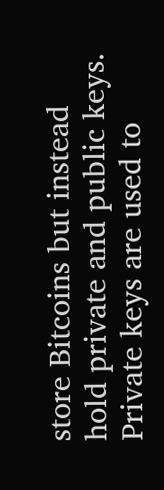store Bitcoins but instead hold private and public keys. Private keys are used to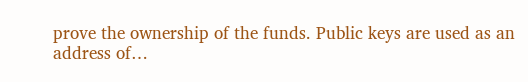prove the ownership of the funds. Public keys are used as an address of…